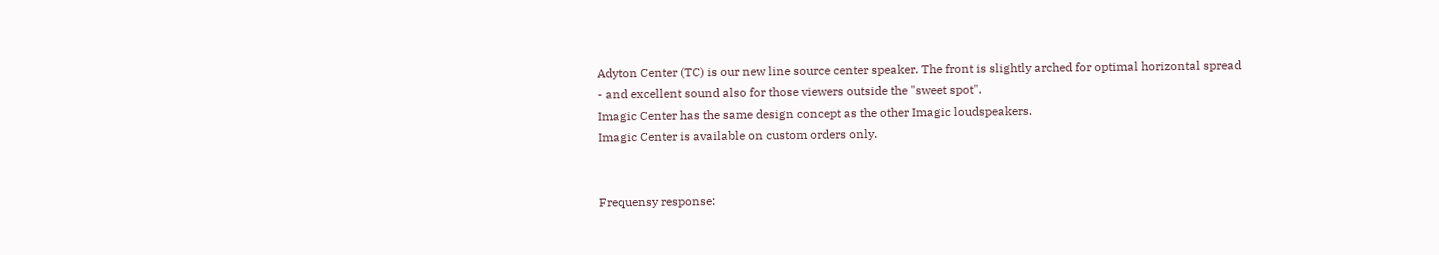Adyton Center (TC) is our new line source center speaker. The front is slightly arched for optimal horizontal spread
- and excellent sound also for those viewers outside the "sweet spot".
Imagic Center has the same design concept as the other Imagic loudspeakers.
Imagic Center is available on custom orders only.


Frequensy response: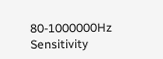80-1000000Hz
Sensitivity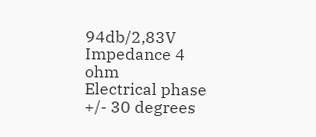94db/2,83V
Impedance 4 ohm
Electrical phase +/- 30 degrees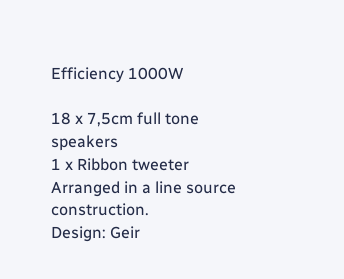Efficiency 1000W

18 x 7,5cm full tone speakers
1 x Ribbon tweeter
Arranged in a line source construction.
Design: Geir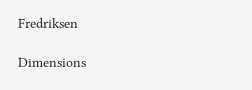Fredriksen

Dimensions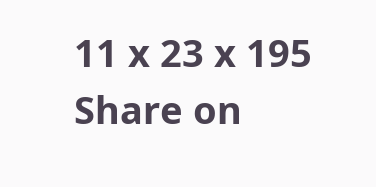11 x 23 x 195
Share on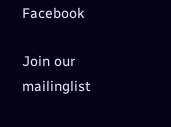Facebook

Join our mailinglist